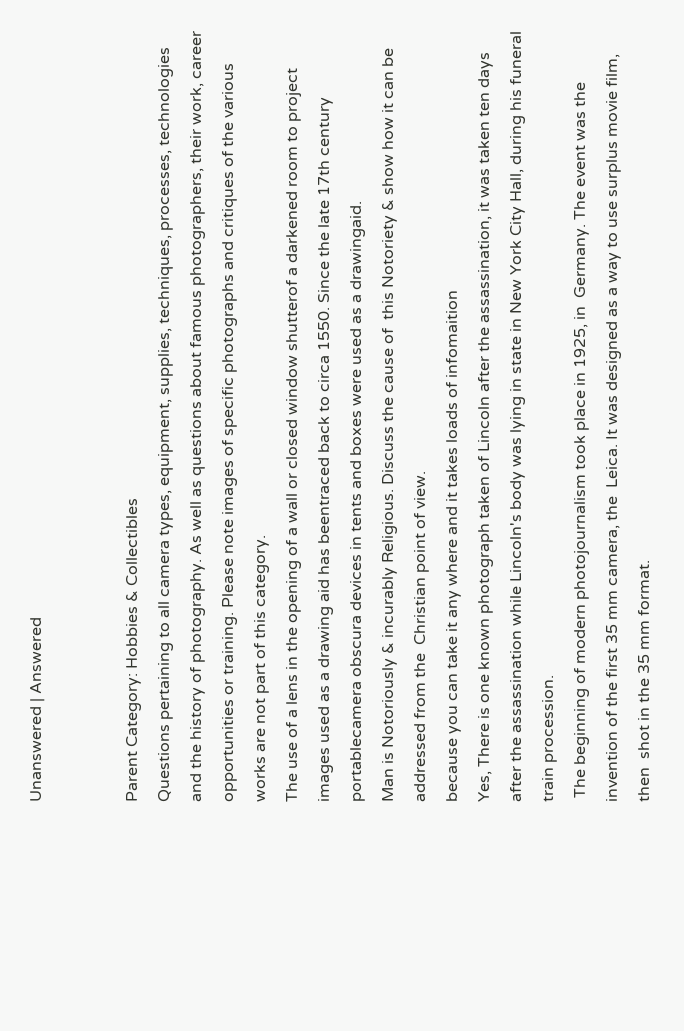Unanswered | Answered


Parent Category: Hobbies & Collectibles
Questions pertaining to all camera types, equipment, supplies, techniques, processes, technologies and the history of photography. As well as questions about famous photographers, their work, career opportunities or training. Please note images of specific photographs and critiques of the various works are not part of this category.
The use of a lens in the opening of a wall or closed window shutterof a darkened room to project images used as a drawing aid has beentraced back to circa 1550. Since the late 17th century portablecamera obscura devices in tents and boxes were used as a drawingaid.
Man is Notoriously & incurably Religious. Discuss the cause of  this Notoriety & show how it can be addressed from the  Christian point of view.
because you can take it any where and it takes loads of infomaition
Yes, There is one known photograph taken of Lincoln after the assassination, it was taken ten days after the assassination while Lincoln's body was lying in state in New York City Hall, during his funeral train procession.
 The beginning of modern photojournalism took place in 1925, in  Germany. The event was the invention of the first 35 mm camera, the  Leica. It was designed as a way to use surplus movie film, then  shot in the 35 mm format.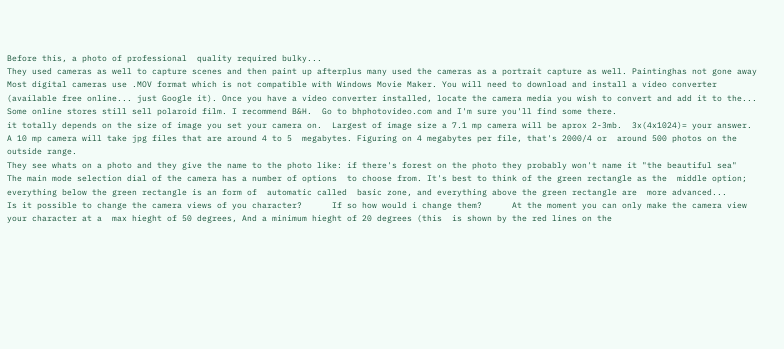Before this, a photo of professional  quality required bulky...
They used cameras as well to capture scenes and then paint up afterplus many used the cameras as a portrait capture as well. Paintinghas not gone away
Most digital cameras use .MOV format which is not compatible with Windows Movie Maker. You will need to download and install a video converter (available free online... just Google it). Once you have a video converter installed, locate the camera media you wish to convert and add it to the...
Some online stores still sell polaroid film. I recommend B&H.  Go to bhphotovideo.com and I'm sure you'll find some there.
it totally depends on the size of image you set your camera on.  Largest of image size a 7.1 mp camera will be aprox 2-3mb.  3x(4x1024)= your answer.
A 10 mp camera will take jpg files that are around 4 to 5  megabytes. Figuring on 4 megabytes per file, that's 2000/4 or  around 500 photos on the outside range.
They see whats on a photo and they give the name to the photo like: if there's forest on the photo they probably won't name it "the beautiful sea"
The main mode selection dial of the camera has a number of options  to choose from. It's best to think of the green rectangle as the  middle option; everything below the green rectangle is an form of  automatic called  basic zone, and everything above the green rectangle are  more advanced...
Is it possible to change the camera views of you character?      If so how would i change them?      At the moment you can only make the camera view your character at a  max hieght of 50 degrees, And a minimum hieght of 20 degrees (this  is shown by the red lines on the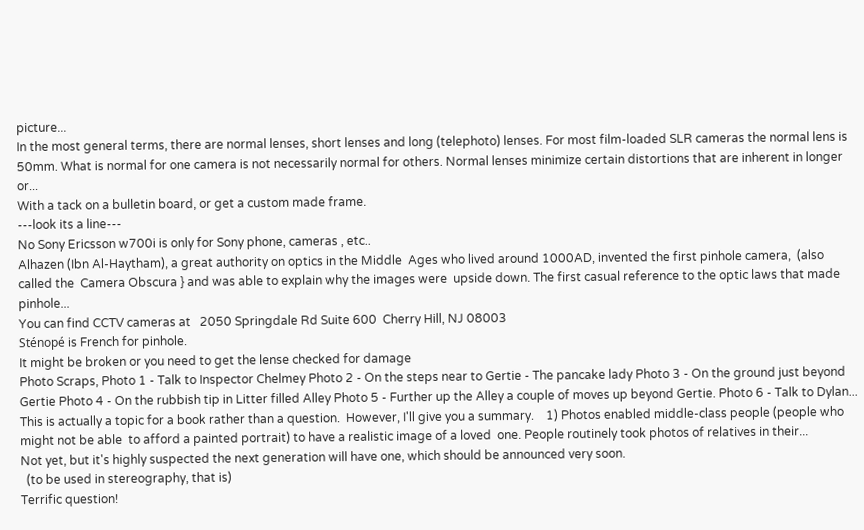picture...
In the most general terms, there are normal lenses, short lenses and long (telephoto) lenses. For most film-loaded SLR cameras the normal lens is 50mm. What is normal for one camera is not necessarily normal for others. Normal lenses minimize certain distortions that are inherent in longer or...
With a tack on a bulletin board, or get a custom made frame.
---look its a line---
No Sony Ericsson w700i is only for Sony phone, cameras , etc..
Alhazen (Ibn Al-Haytham), a great authority on optics in the Middle  Ages who lived around 1000AD, invented the first pinhole camera,  (also called the  Camera Obscura } and was able to explain why the images were  upside down. The first casual reference to the optic laws that made  pinhole...
You can find CCTV cameras at   2050 Springdale Rd Suite 600  Cherry Hill, NJ 08003
Sténopé is French for pinhole.
It might be broken or you need to get the lense checked for damage
Photo Scraps, Photo 1 - Talk to Inspector Chelmey Photo 2 - On the steps near to Gertie - The pancake lady Photo 3 - On the ground just beyond Gertie Photo 4 - On the rubbish tip in Litter filled Alley Photo 5 - Further up the Alley a couple of moves up beyond Gertie. Photo 6 - Talk to Dylan...
This is actually a topic for a book rather than a question.  However, I'll give you a summary.    1) Photos enabled middle-class people (people who might not be able  to afford a painted portrait) to have a realistic image of a loved  one. People routinely took photos of relatives in their...
Not yet, but it's highly suspected the next generation will have one, which should be announced very soon.
  (to be used in stereography, that is)
Terrific question!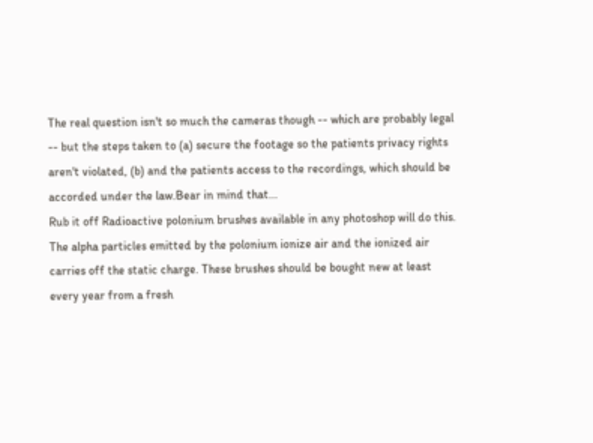The real question isn't so much the cameras though -- which are probably legal -- but the steps taken to (a) secure the footage so the patients privacy rights aren't violated, (b) and the patients access to the recordings, which should be accorded under the law.Bear in mind that...
Rub it off Radioactive polonium brushes available in any photoshop will do this. The alpha particles emitted by the polonium ionize air and the ionized air carries off the static charge. These brushes should be bought new at least every year from a fresh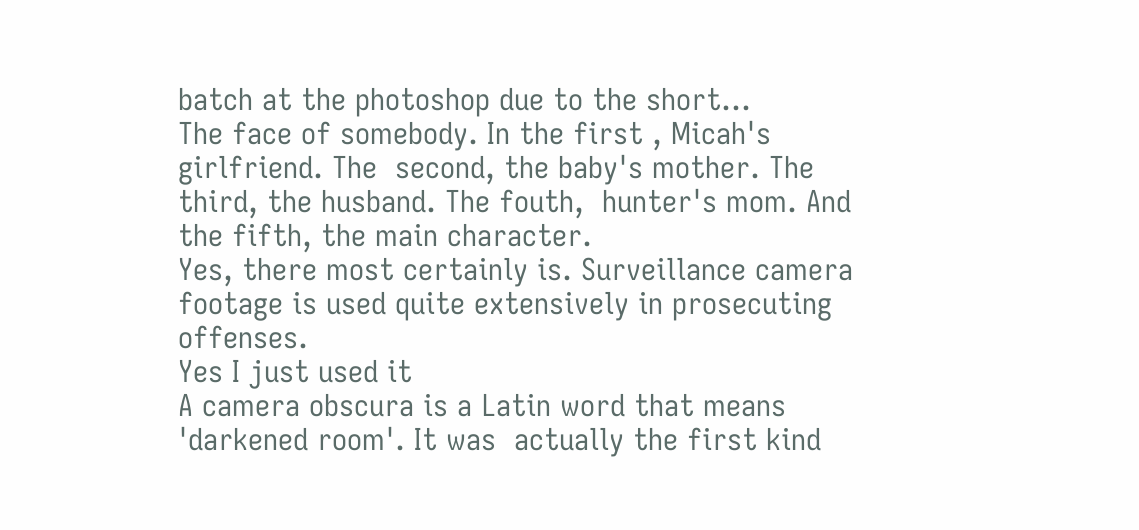batch at the photoshop due to the short...
The face of somebody. In the first , Micah's girlfriend. The  second, the baby's mother. The third, the husband. The fouth,  hunter's mom. And the fifth, the main character.
Yes, there most certainly is. Surveillance camera footage is used quite extensively in prosecuting offenses.
Yes I just used it
A camera obscura is a Latin word that means 'darkened room'. It was  actually the first kind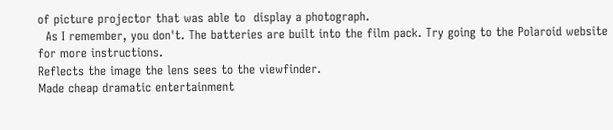of picture projector that was able to  display a photograph.
  As I remember, you don't. The batteries are built into the film pack. Try going to the Polaroid website for more instructions.
Reflects the image the lens sees to the viewfinder.
Made cheap dramatic entertainment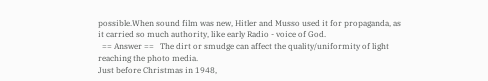possible.When sound film was new, Hitler and Musso used it for propaganda, as it carried so much authority, like early Radio - voice of God.
  == Answer ==   The dirt or smudge can affect the quality/uniformity of light reaching the photo media.
Just before Christmas in 1948,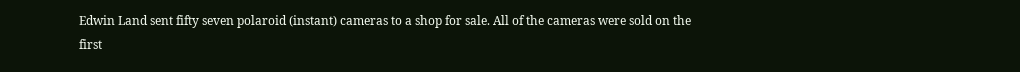Edwin Land sent fifty seven polaroid (instant) cameras to a shop for sale. All of the cameras were sold on the first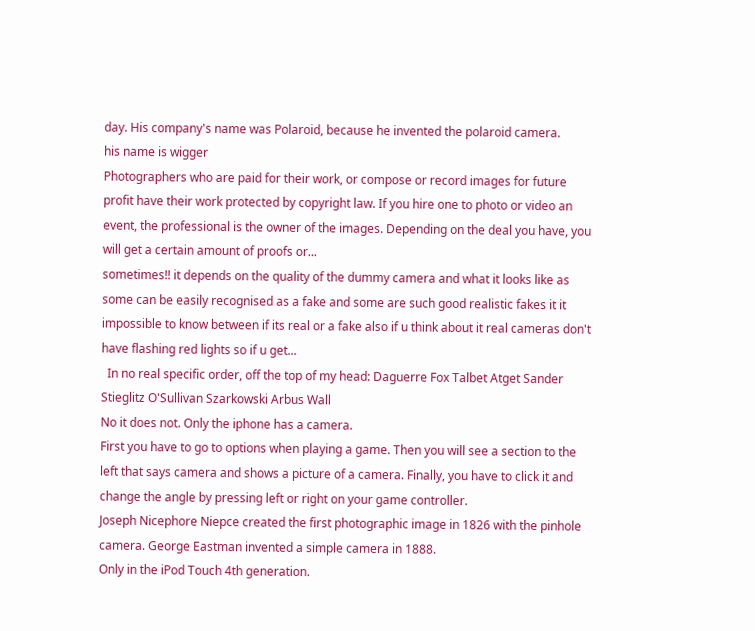day. His company's name was Polaroid, because he invented the polaroid camera.
his name is wigger
Photographers who are paid for their work, or compose or record images for future profit have their work protected by copyright law. If you hire one to photo or video an event, the professional is the owner of the images. Depending on the deal you have, you will get a certain amount of proofs or...
sometimes!! it depends on the quality of the dummy camera and what it looks like as some can be easily recognised as a fake and some are such good realistic fakes it it impossible to know between if its real or a fake also if u think about it real cameras don't have flashing red lights so if u get...
  In no real specific order, off the top of my head: Daguerre Fox Talbet Atget Sander Stieglitz O'Sullivan Szarkowski Arbus Wall
No it does not. Only the iphone has a camera.
First you have to go to options when playing a game. Then you will see a section to the left that says camera and shows a picture of a camera. Finally, you have to click it and change the angle by pressing left or right on your game controller.
Joseph Nicephore Niepce created the first photographic image in 1826 with the pinhole camera. George Eastman invented a simple camera in 1888.
Only in the iPod Touch 4th generation.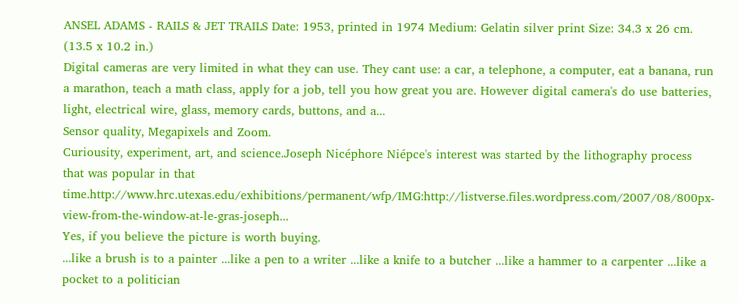ANSEL ADAMS - RAILS & JET TRAILS Date: 1953, printed in 1974 Medium: Gelatin silver print Size: 34.3 x 26 cm. (13.5 x 10.2 in.)
Digital cameras are very limited in what they can use. They cant use: a car, a telephone, a computer, eat a banana, run a marathon, teach a math class, apply for a job, tell you how great you are. However digital camera's do use batteries, light, electrical wire, glass, memory cards, buttons, and a...
Sensor quality, Megapixels and Zoom.
Curiousity, experiment, art, and science.Joseph Nicéphore Niépce's interest was started by the lithography process that was popular in that time.http://www.hrc.utexas.edu/exhibitions/permanent/wfp/IMG:http://listverse.files.wordpress.com/2007/08/800px-view-from-the-window-at-le-gras-joseph...
Yes, if you believe the picture is worth buying.
...like a brush is to a painter ...like a pen to a writer ...like a knife to a butcher ...like a hammer to a carpenter ...like a pocket to a politician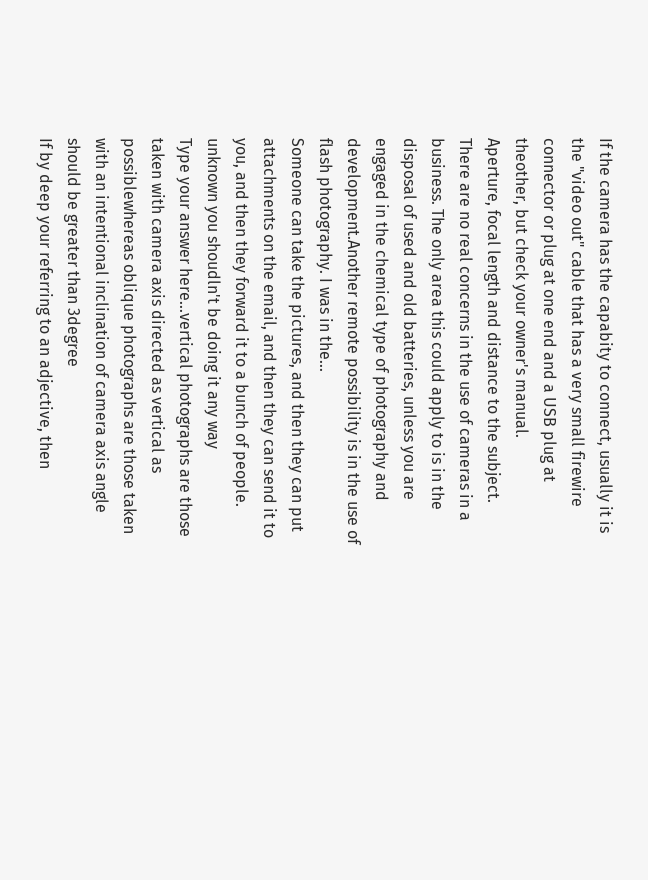If the camera has the capabity to connect, usually it is the "video out" cable that has a very small firewire connector or plug at one end and a USB plug at theother, but check your owner's manual.
Aperture, focal length and distance to the subject.
There are no real concerns in the use of cameras in a business. The only area this could apply to is in the disposal of used and old batteries, unless you are engaged in the chemical type of photography and development.Another remote possibility is in the use of flash photography. I was in the...
Someone can take the pictures, and then they can put attachments on the email, and then they can send it to you, and then they forward it to a bunch of people.
unknown you shoudln't be doing it any way
Type your answer here...vertical photographs are those taken with camera axis directed as vertical as possiblewhereas oblique photographs are those taken with an intentional inclination of camera axis angle should be greater than 3degree
If by deep your referring to an adjective, then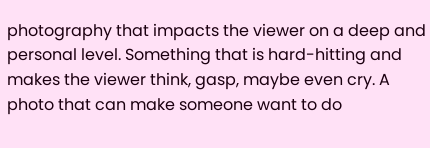photography that impacts the viewer on a deep and personal level. Something that is hard-hitting and makes the viewer think, gasp, maybe even cry. A photo that can make someone want to do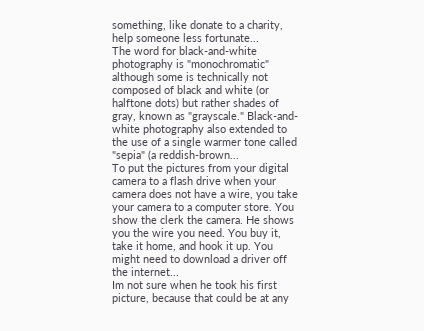something, like donate to a charity, help someone less fortunate...
The word for black-and-white photography is "monochromatic" although some is technically not composed of black and white (or halftone dots) but rather shades of gray, known as "grayscale." Black-and-white photography also extended to the use of a single warmer tone called "sepia" (a reddish-brown...
To put the pictures from your digital camera to a flash drive when your camera does not have a wire, you take your camera to a computer store. You show the clerk the camera. He shows you the wire you need. You buy it, take it home, and hook it up. You might need to download a driver off the internet...
Im not sure when he took his first picture, because that could be at any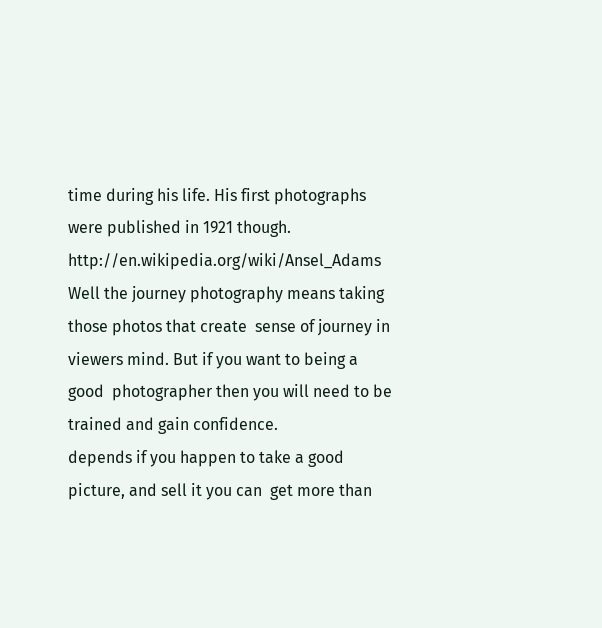time during his life. His first photographs were published in 1921 though. http://en.wikipedia.org/wiki/Ansel_Adams
Well the journey photography means taking those photos that create  sense of journey in viewers mind. But if you want to being a good  photographer then you will need to be trained and gain confidence.
depends if you happen to take a good picture, and sell it you can  get more than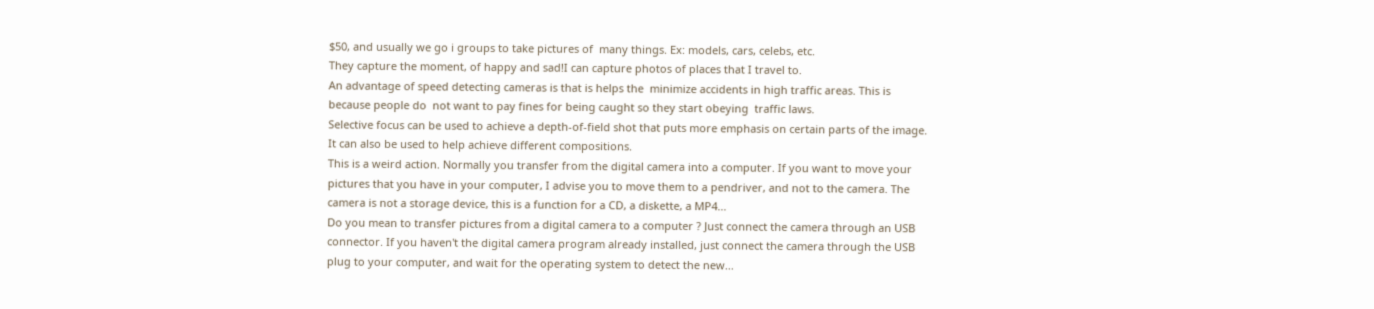$50, and usually we go i groups to take pictures of  many things. Ex: models, cars, celebs, etc.
They capture the moment, of happy and sad!I can capture photos of places that I travel to.
An advantage of speed detecting cameras is that is helps the  minimize accidents in high traffic areas. This is because people do  not want to pay fines for being caught so they start obeying  traffic laws.
Selective focus can be used to achieve a depth-of-field shot that puts more emphasis on certain parts of the image. It can also be used to help achieve different compositions.
This is a weird action. Normally you transfer from the digital camera into a computer. If you want to move your pictures that you have in your computer, I advise you to move them to a pendriver, and not to the camera. The camera is not a storage device, this is a function for a CD, a diskette, a MP4...
Do you mean to transfer pictures from a digital camera to a computer ? Just connect the camera through an USB connector. If you haven't the digital camera program already installed, just connect the camera through the USB plug to your computer, and wait for the operating system to detect the new...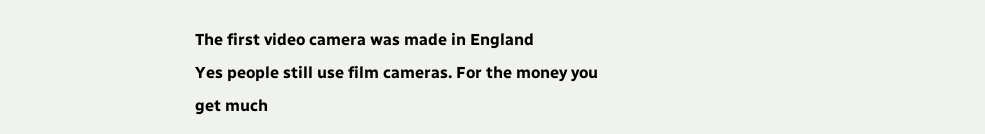The first video camera was made in England
Yes people still use film cameras. For the money you get much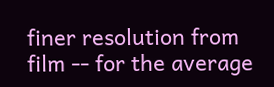finer resolution from film -- for the average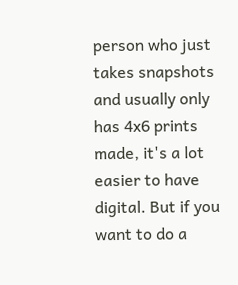person who just takes snapshots and usually only has 4x6 prints made, it's a lot easier to have digital. But if you want to do a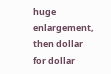huge enlargement, then dollar for dollar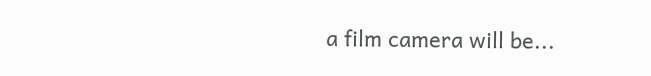a film camera will be...